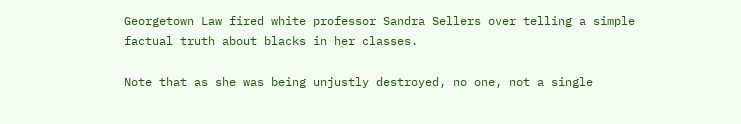Georgetown Law fired white professor Sandra Sellers over telling a simple factual truth about blacks in her classes.

Note that as she was being unjustly destroyed, no one, not a single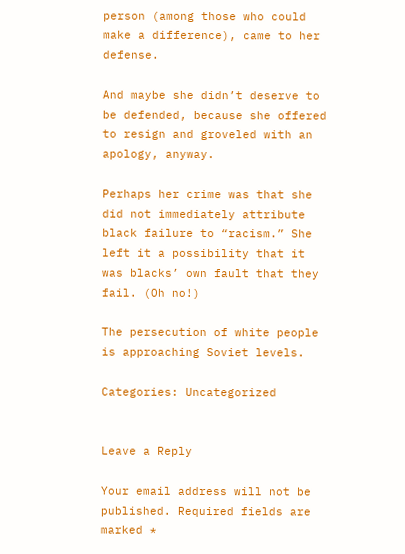person (among those who could make a difference), came to her defense.

And maybe she didn’t deserve to be defended, because she offered to resign and groveled with an apology, anyway.

Perhaps her crime was that she did not immediately attribute black failure to “racism.” She left it a possibility that it was blacks’ own fault that they fail. (Oh no!)

The persecution of white people is approaching Soviet levels.

Categories: Uncategorized


Leave a Reply

Your email address will not be published. Required fields are marked *